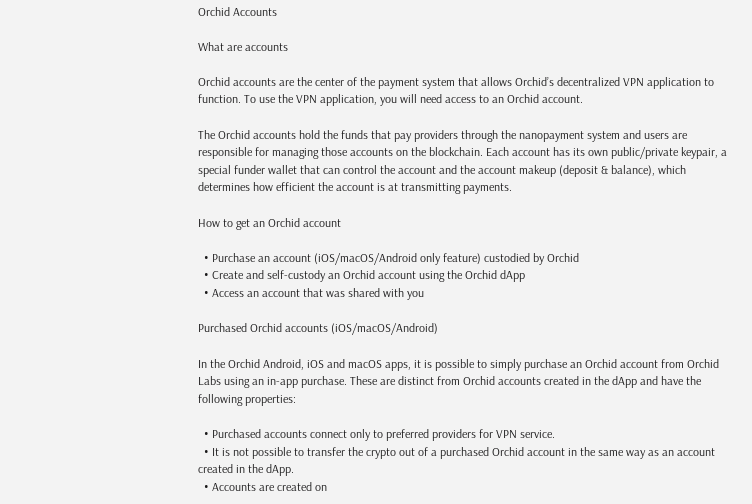Orchid Accounts

What are accounts

Orchid accounts are the center of the payment system that allows Orchid’s decentralized VPN application to function. To use the VPN application, you will need access to an Orchid account.

The Orchid accounts hold the funds that pay providers through the nanopayment system and users are responsible for managing those accounts on the blockchain. Each account has its own public/private keypair, a special funder wallet that can control the account and the account makeup (deposit & balance), which determines how efficient the account is at transmitting payments.

How to get an Orchid account

  • Purchase an account (iOS/macOS/Android only feature) custodied by Orchid
  • Create and self-custody an Orchid account using the Orchid dApp
  • Access an account that was shared with you

Purchased Orchid accounts (iOS/macOS/Android)

In the Orchid Android, iOS and macOS apps, it is possible to simply purchase an Orchid account from Orchid Labs using an in-app purchase. These are distinct from Orchid accounts created in the dApp and have the following properties:

  • Purchased accounts connect only to preferred providers for VPN service.
  • It is not possible to transfer the crypto out of a purchased Orchid account in the same way as an account created in the dApp.
  • Accounts are created on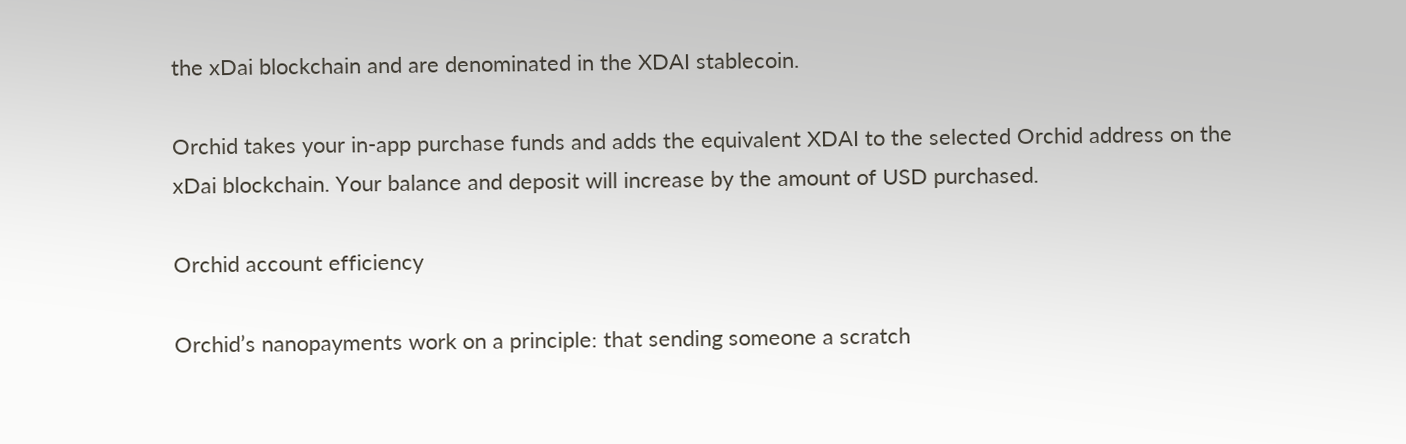the xDai blockchain and are denominated in the XDAI stablecoin.

Orchid takes your in-app purchase funds and adds the equivalent XDAI to the selected Orchid address on the xDai blockchain. Your balance and deposit will increase by the amount of USD purchased.

Orchid account efficiency

Orchid’s nanopayments work on a principle: that sending someone a scratch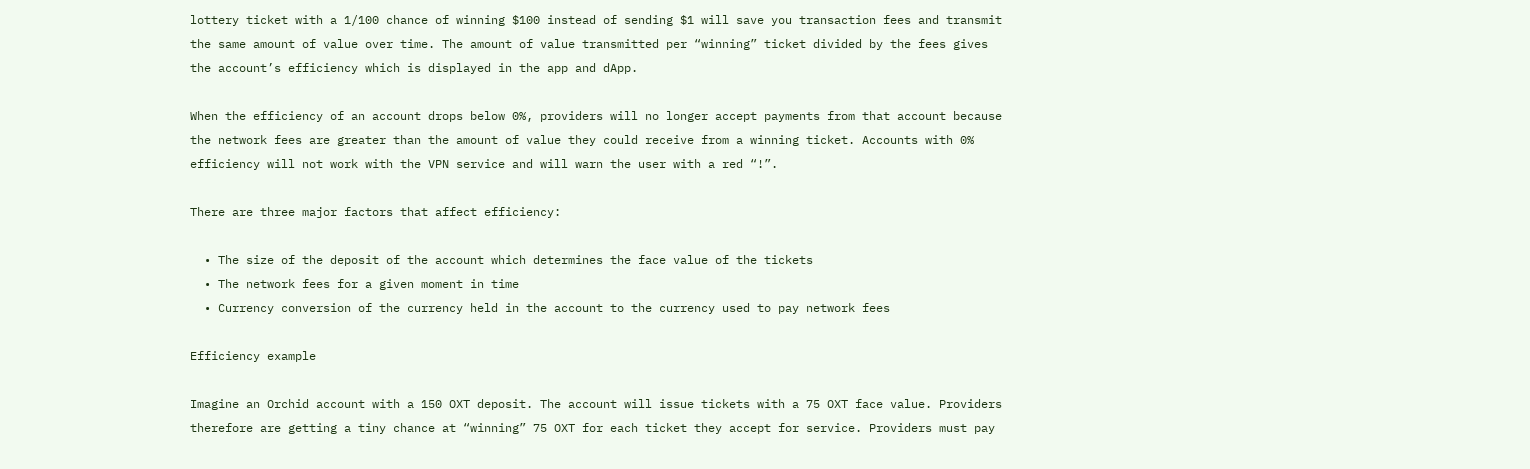lottery ticket with a 1/100 chance of winning $100 instead of sending $1 will save you transaction fees and transmit the same amount of value over time. The amount of value transmitted per “winning” ticket divided by the fees gives the account’s efficiency which is displayed in the app and dApp.

When the efficiency of an account drops below 0%, providers will no longer accept payments from that account because the network fees are greater than the amount of value they could receive from a winning ticket. Accounts with 0% efficiency will not work with the VPN service and will warn the user with a red “!”.

There are three major factors that affect efficiency:

  • The size of the deposit of the account which determines the face value of the tickets
  • The network fees for a given moment in time
  • Currency conversion of the currency held in the account to the currency used to pay network fees

Efficiency example

Imagine an Orchid account with a 150 OXT deposit. The account will issue tickets with a 75 OXT face value. Providers therefore are getting a tiny chance at “winning” 75 OXT for each ticket they accept for service. Providers must pay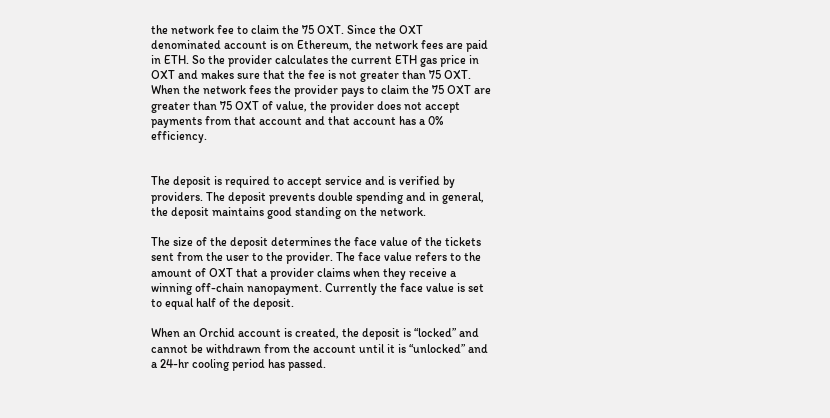the network fee to claim the 75 OXT. Since the OXT denominated account is on Ethereum, the network fees are paid in ETH. So the provider calculates the current ETH gas price in OXT and makes sure that the fee is not greater than 75 OXT. When the network fees the provider pays to claim the 75 OXT are greater than 75 OXT of value, the provider does not accept payments from that account and that account has a 0% efficiency.


The deposit is required to accept service and is verified by providers. The deposit prevents double spending and in general, the deposit maintains good standing on the network.

The size of the deposit determines the face value of the tickets sent from the user to the provider. The face value refers to the amount of OXT that a provider claims when they receive a winning off-chain nanopayment. Currently the face value is set to equal half of the deposit.

When an Orchid account is created, the deposit is “locked” and cannot be withdrawn from the account until it is “unlocked” and a 24-hr cooling period has passed.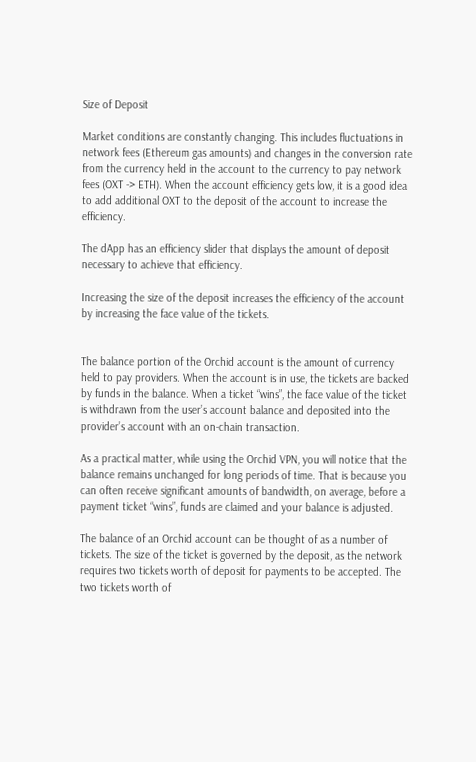Size of Deposit

Market conditions are constantly changing. This includes fluctuations in network fees (Ethereum gas amounts) and changes in the conversion rate from the currency held in the account to the currency to pay network fees (OXT -> ETH). When the account efficiency gets low, it is a good idea to add additional OXT to the deposit of the account to increase the efficiency.

The dApp has an efficiency slider that displays the amount of deposit necessary to achieve that efficiency.

Increasing the size of the deposit increases the efficiency of the account by increasing the face value of the tickets.


The balance portion of the Orchid account is the amount of currency held to pay providers. When the account is in use, the tickets are backed by funds in the balance. When a ticket “wins”, the face value of the ticket is withdrawn from the user’s account balance and deposited into the provider’s account with an on-chain transaction.

As a practical matter, while using the Orchid VPN, you will notice that the balance remains unchanged for long periods of time. That is because you can often receive significant amounts of bandwidth, on average, before a payment ticket “wins”, funds are claimed and your balance is adjusted.

The balance of an Orchid account can be thought of as a number of tickets. The size of the ticket is governed by the deposit, as the network requires two tickets worth of deposit for payments to be accepted. The two tickets worth of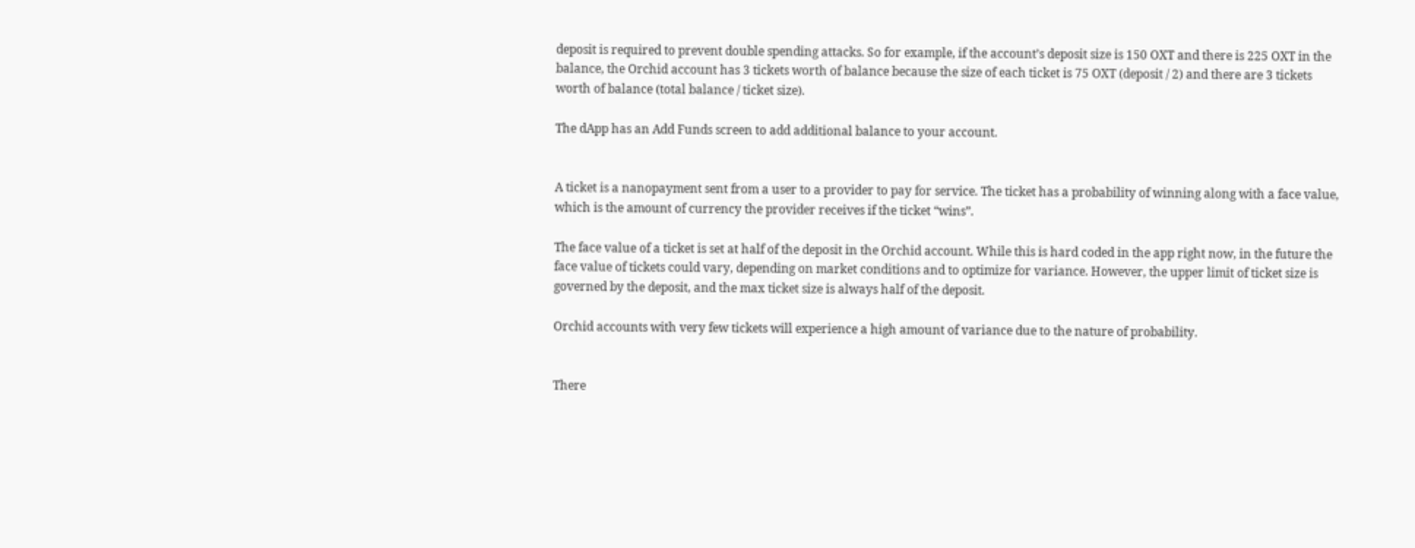deposit is required to prevent double spending attacks. So for example, if the account’s deposit size is 150 OXT and there is 225 OXT in the balance, the Orchid account has 3 tickets worth of balance because the size of each ticket is 75 OXT (deposit / 2) and there are 3 tickets worth of balance (total balance / ticket size).

The dApp has an Add Funds screen to add additional balance to your account.


A ticket is a nanopayment sent from a user to a provider to pay for service. The ticket has a probability of winning along with a face value, which is the amount of currency the provider receives if the ticket “wins”.

The face value of a ticket is set at half of the deposit in the Orchid account. While this is hard coded in the app right now, in the future the face value of tickets could vary, depending on market conditions and to optimize for variance. However, the upper limit of ticket size is governed by the deposit, and the max ticket size is always half of the deposit.

Orchid accounts with very few tickets will experience a high amount of variance due to the nature of probability.


There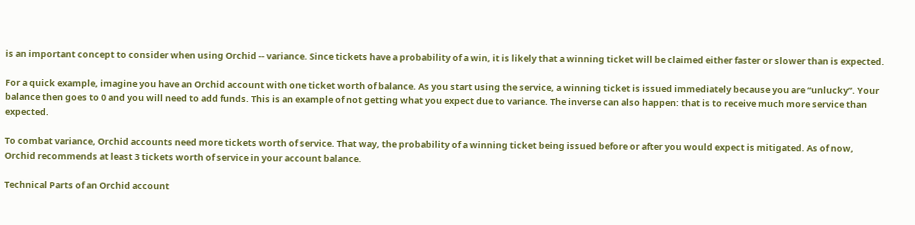is an important concept to consider when using Orchid -- variance. Since tickets have a probability of a win, it is likely that a winning ticket will be claimed either faster or slower than is expected.

For a quick example, imagine you have an Orchid account with one ticket worth of balance. As you start using the service, a winning ticket is issued immediately because you are “unlucky”. Your balance then goes to 0 and you will need to add funds. This is an example of not getting what you expect due to variance. The inverse can also happen: that is to receive much more service than expected.

To combat variance, Orchid accounts need more tickets worth of service. That way, the probability of a winning ticket being issued before or after you would expect is mitigated. As of now, Orchid recommends at least 3 tickets worth of service in your account balance.

Technical Parts of an Orchid account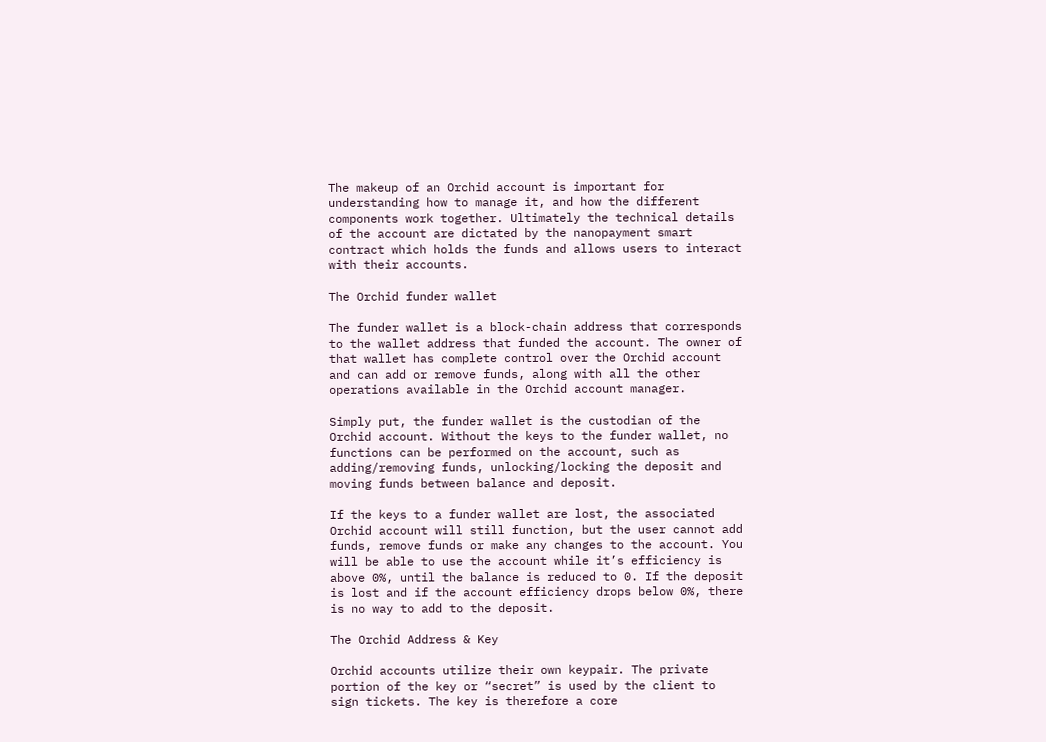The makeup of an Orchid account is important for understanding how to manage it, and how the different components work together. Ultimately the technical details of the account are dictated by the nanopayment smart contract which holds the funds and allows users to interact with their accounts.

The Orchid funder wallet

The funder wallet is a block-chain address that corresponds to the wallet address that funded the account. The owner of that wallet has complete control over the Orchid account and can add or remove funds, along with all the other operations available in the Orchid account manager.

Simply put, the funder wallet is the custodian of the Orchid account. Without the keys to the funder wallet, no functions can be performed on the account, such as adding/removing funds, unlocking/locking the deposit and moving funds between balance and deposit.

If the keys to a funder wallet are lost, the associated Orchid account will still function, but the user cannot add funds, remove funds or make any changes to the account. You will be able to use the account while it’s efficiency is above 0%, until the balance is reduced to 0. If the deposit is lost and if the account efficiency drops below 0%, there is no way to add to the deposit.

The Orchid Address & Key

Orchid accounts utilize their own keypair. The private portion of the key or “secret” is used by the client to sign tickets. The key is therefore a core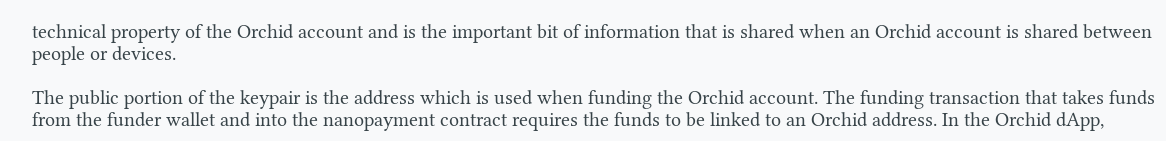technical property of the Orchid account and is the important bit of information that is shared when an Orchid account is shared between people or devices.

The public portion of the keypair is the address which is used when funding the Orchid account. The funding transaction that takes funds from the funder wallet and into the nanopayment contract requires the funds to be linked to an Orchid address. In the Orchid dApp,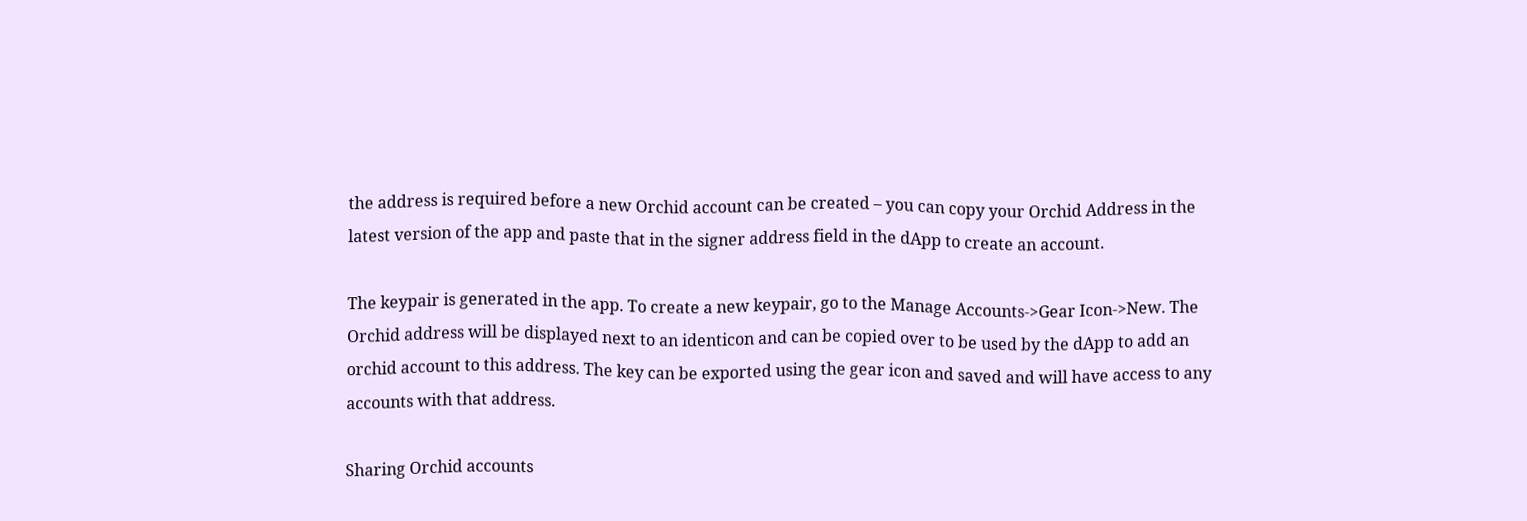the address is required before a new Orchid account can be created – you can copy your Orchid Address in the latest version of the app and paste that in the signer address field in the dApp to create an account.

The keypair is generated in the app. To create a new keypair, go to the Manage Accounts->Gear Icon->New. The Orchid address will be displayed next to an identicon and can be copied over to be used by the dApp to add an orchid account to this address. The key can be exported using the gear icon and saved and will have access to any accounts with that address.

Sharing Orchid accounts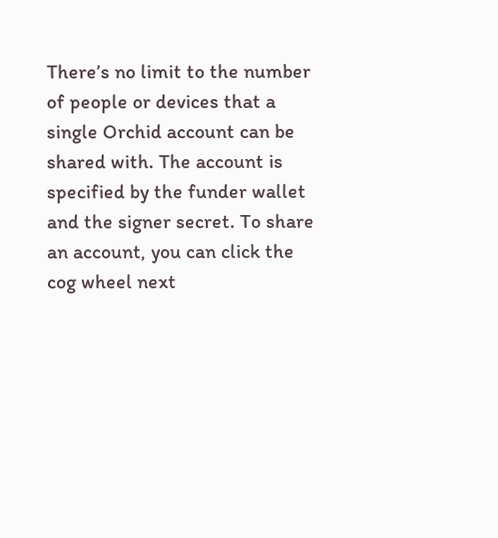There’s no limit to the number of people or devices that a single Orchid account can be shared with. The account is specified by the funder wallet and the signer secret. To share an account, you can click the cog wheel next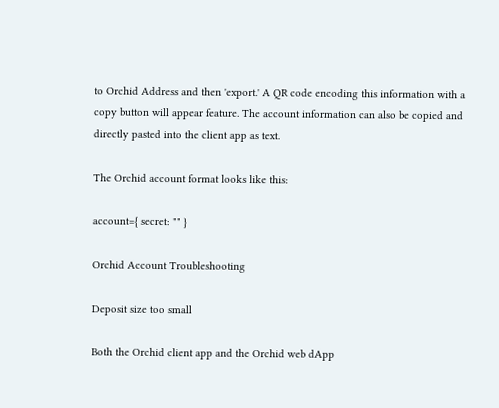to Orchid Address and then 'export.' A QR code encoding this information with a copy button will appear feature. The account information can also be copied and directly pasted into the client app as text.

The Orchid account format looks like this:

account={ secret: "" }

Orchid Account Troubleshooting

Deposit size too small

Both the Orchid client app and the Orchid web dApp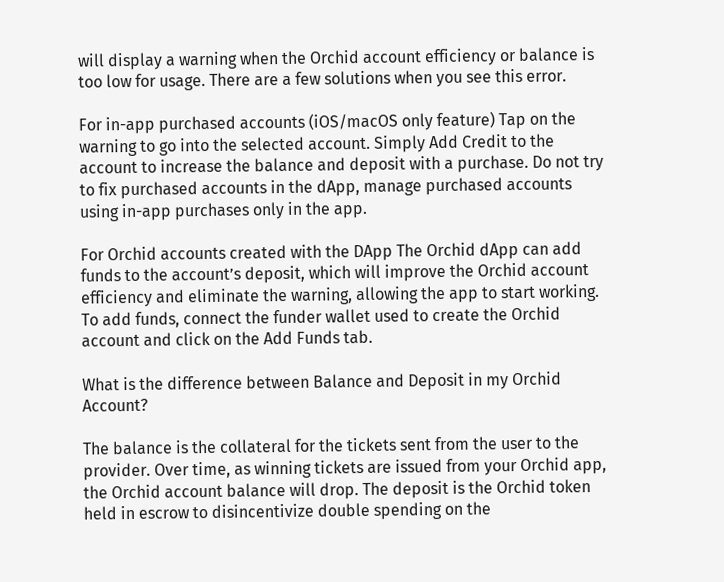will display a warning when the Orchid account efficiency or balance is too low for usage. There are a few solutions when you see this error.

For in-app purchased accounts (iOS/macOS only feature) Tap on the warning to go into the selected account. Simply Add Credit to the account to increase the balance and deposit with a purchase. Do not try to fix purchased accounts in the dApp, manage purchased accounts using in-app purchases only in the app.

For Orchid accounts created with the DApp The Orchid dApp can add funds to the account’s deposit, which will improve the Orchid account efficiency and eliminate the warning, allowing the app to start working. To add funds, connect the funder wallet used to create the Orchid account and click on the Add Funds tab.

What is the difference between Balance and Deposit in my Orchid Account?

The balance is the collateral for the tickets sent from the user to the provider. Over time, as winning tickets are issued from your Orchid app, the Orchid account balance will drop. The deposit is the Orchid token held in escrow to disincentivize double spending on the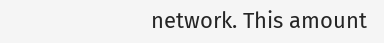network. This amount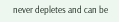never depletes and can be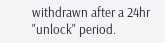withdrawn after a 24hr "unlock" period.